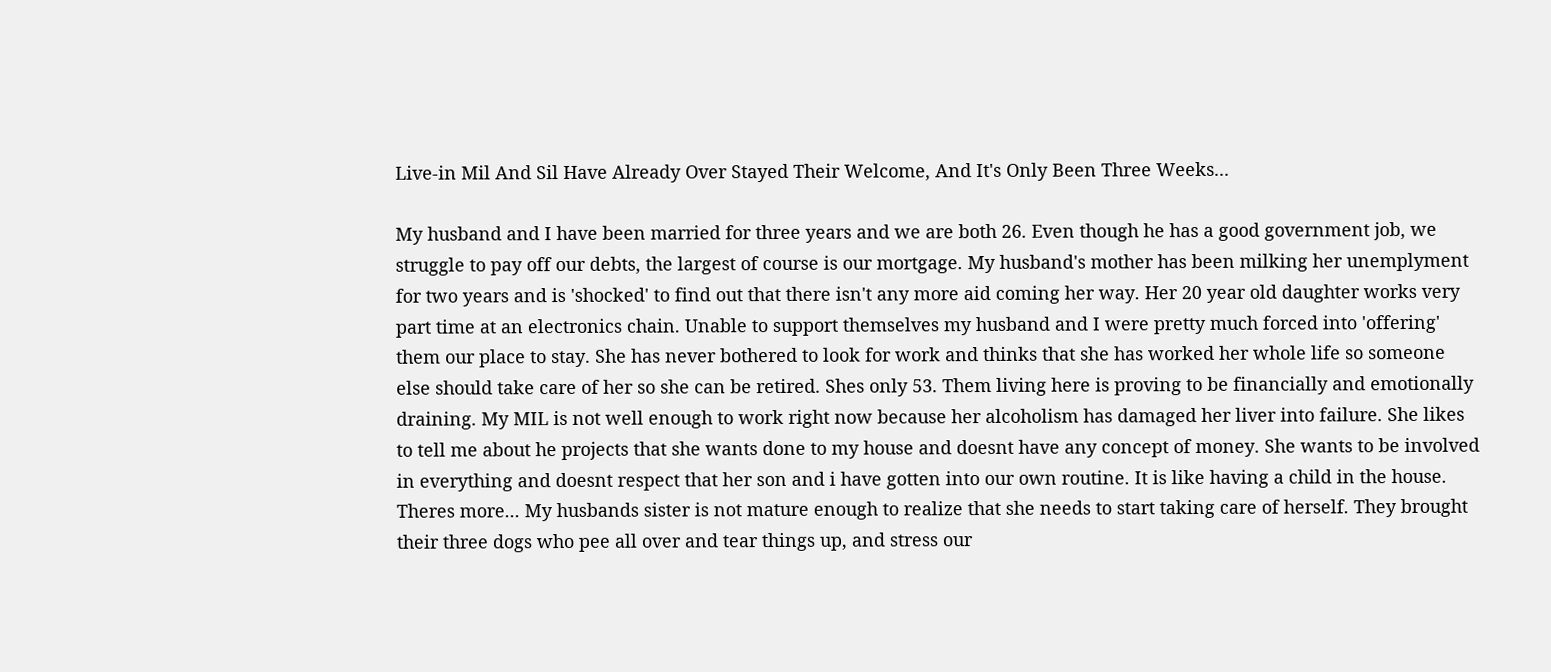Live-in Mil And Sil Have Already Over Stayed Their Welcome, And It's Only Been Three Weeks...

My husband and I have been married for three years and we are both 26. Even though he has a good government job, we struggle to pay off our debts, the largest of course is our mortgage. My husband's mother has been milking her unemplyment for two years and is 'shocked' to find out that there isn't any more aid coming her way. Her 20 year old daughter works very part time at an electronics chain. Unable to support themselves my husband and I were pretty much forced into 'offering' them our place to stay. She has never bothered to look for work and thinks that she has worked her whole life so someone else should take care of her so she can be retired. Shes only 53. Them living here is proving to be financially and emotionally draining. My MIL is not well enough to work right now because her alcoholism has damaged her liver into failure. She likes to tell me about he projects that she wants done to my house and doesnt have any concept of money. She wants to be involved in everything and doesnt respect that her son and i have gotten into our own routine. It is like having a child in the house. Theres more... My husbands sister is not mature enough to realize that she needs to start taking care of herself. They brought their three dogs who pee all over and tear things up, and stress our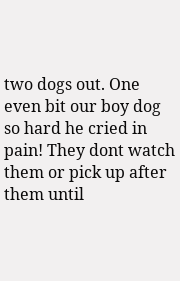two dogs out. One even bit our boy dog so hard he cried in pain! They dont watch them or pick up after them until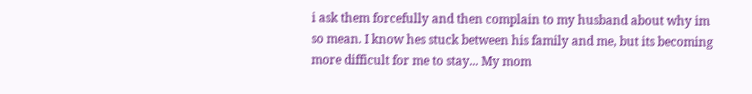i ask them forcefully and then complain to my husband about why im so mean. I know hes stuck between his family and me, but its becoming more difficult for me to stay... My mom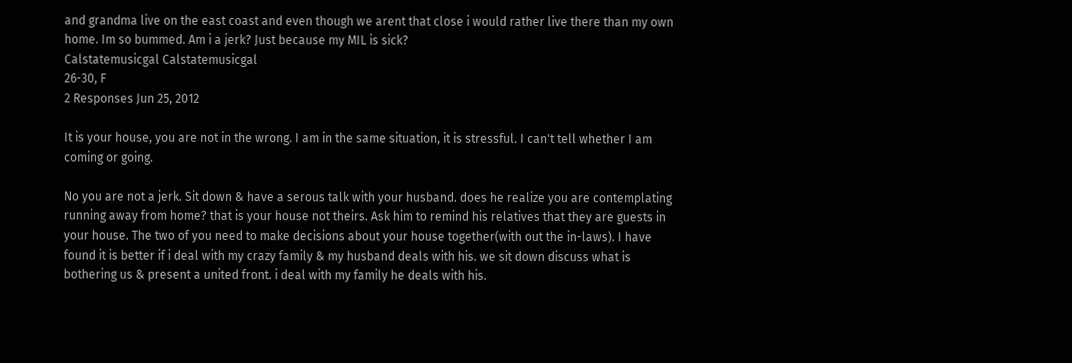and grandma live on the east coast and even though we arent that close i would rather live there than my own home. Im so bummed. Am i a jerk? Just because my MIL is sick?
Calstatemusicgal Calstatemusicgal
26-30, F
2 Responses Jun 25, 2012

It is your house, you are not in the wrong. I am in the same situation, it is stressful. I can't tell whether I am coming or going.

No you are not a jerk. Sit down & have a serous talk with your husband. does he realize you are contemplating running away from home? that is your house not theirs. Ask him to remind his relatives that they are guests in your house. The two of you need to make decisions about your house together(with out the in-laws). I have found it is better if i deal with my crazy family & my husband deals with his. we sit down discuss what is bothering us & present a united front. i deal with my family he deals with his.